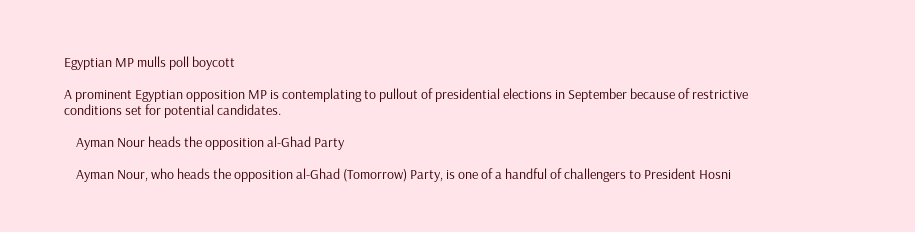Egyptian MP mulls poll boycott

A prominent Egyptian opposition MP is contemplating to pullout of presidential elections in September because of restrictive conditions set for potential candidates.

    Ayman Nour heads the opposition al-Ghad Party

    Ayman Nour, who heads the opposition al-Ghad (Tomorrow) Party, is one of a handful of challengers to President Hosni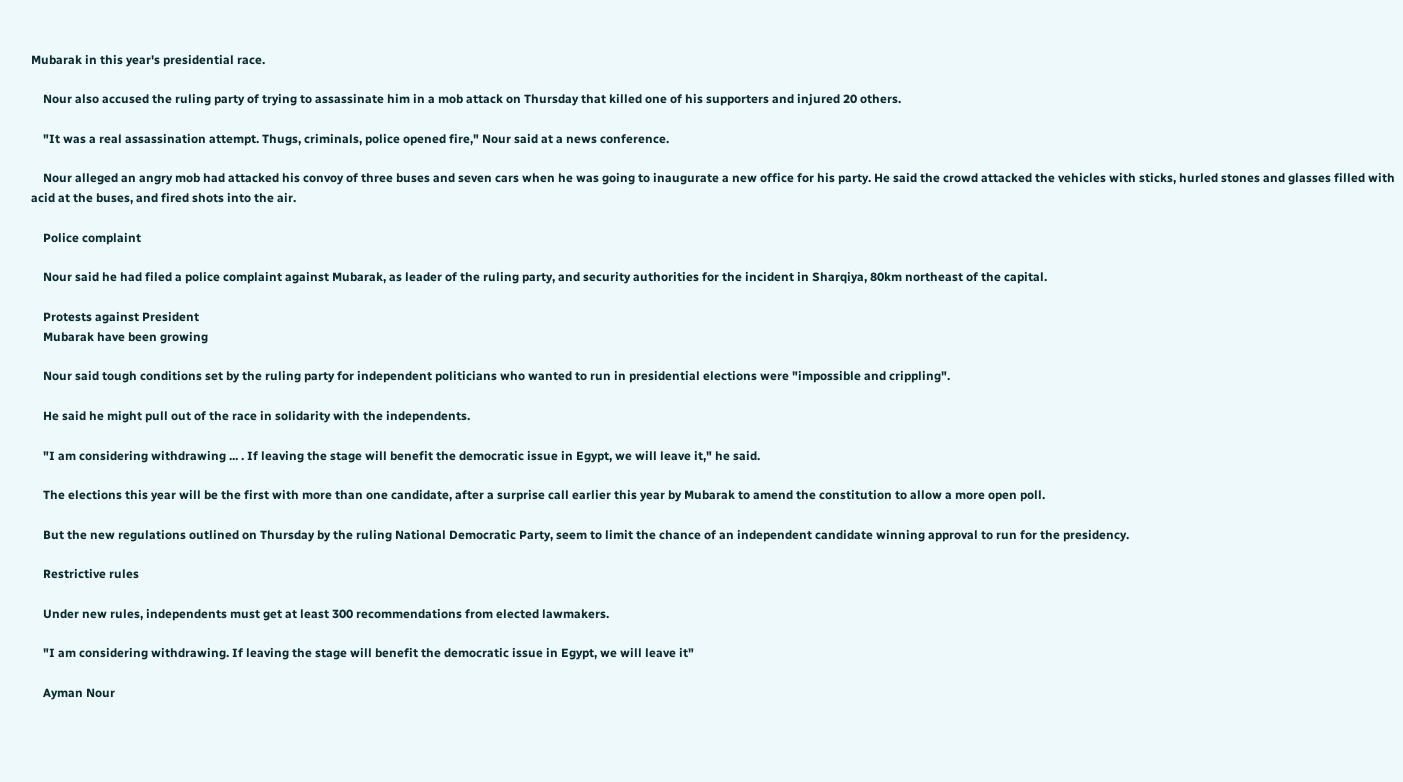Mubarak in this year's presidential race.

    Nour also accused the ruling party of trying to assassinate him in a mob attack on Thursday that killed one of his supporters and injured 20 others.

    "It was a real assassination attempt. Thugs, criminals, police opened fire," Nour said at a news conference.

    Nour alleged an angry mob had attacked his convoy of three buses and seven cars when he was going to inaugurate a new office for his party. He said the crowd attacked the vehicles with sticks, hurled stones and glasses filled with acid at the buses, and fired shots into the air.

    Police complaint

    Nour said he had filed a police complaint against Mubarak, as leader of the ruling party, and security authorities for the incident in Sharqiya, 80km northeast of the capital.

    Protests against President
    Mubarak have been growing

    Nour said tough conditions set by the ruling party for independent politicians who wanted to run in presidential elections were "impossible and crippling".

    He said he might pull out of the race in solidarity with the independents.

    "I am considering withdrawing ... . If leaving the stage will benefit the democratic issue in Egypt, we will leave it," he said.

    The elections this year will be the first with more than one candidate, after a surprise call earlier this year by Mubarak to amend the constitution to allow a more open poll.

    But the new regulations outlined on Thursday by the ruling National Democratic Party, seem to limit the chance of an independent candidate winning approval to run for the presidency.

    Restrictive rules

    Under new rules, independents must get at least 300 recommendations from elected lawmakers.

    "I am considering withdrawing. If leaving the stage will benefit the democratic issue in Egypt, we will leave it"

    Ayman Nour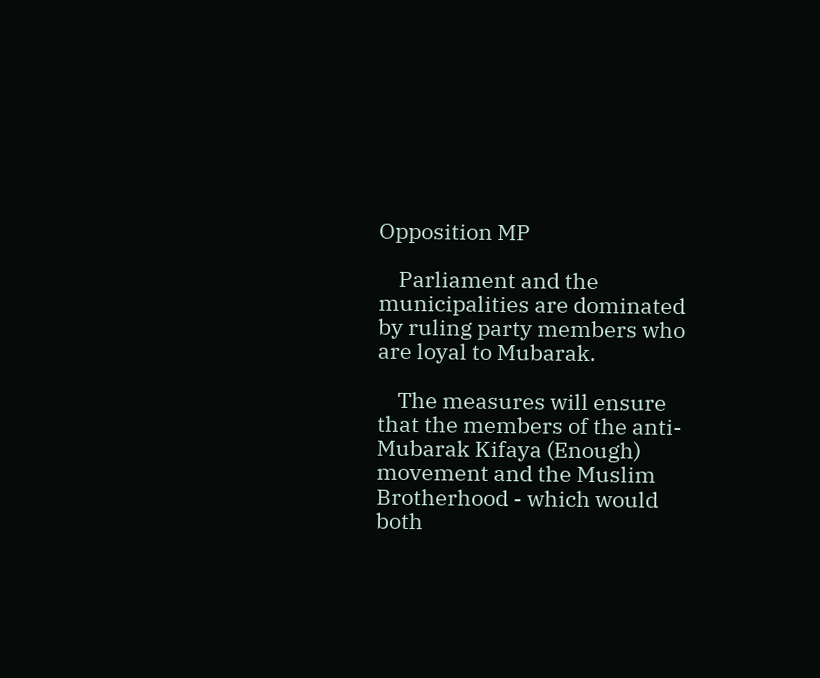Opposition MP

    Parliament and the municipalities are dominated by ruling party members who are loyal to Mubarak.

    The measures will ensure that the members of the anti-Mubarak Kifaya (Enough) movement and the Muslim Brotherhood - which would both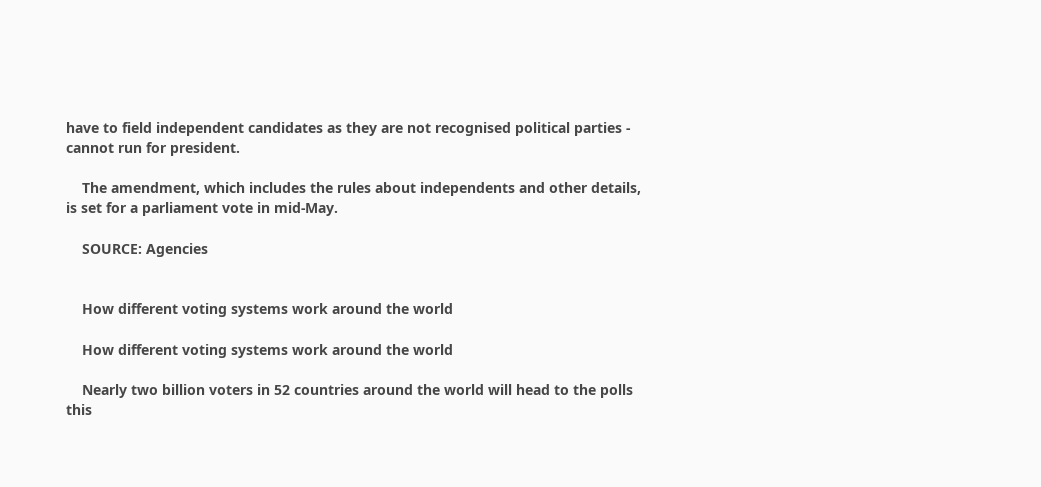have to field independent candidates as they are not recognised political parties - cannot run for president.

    The amendment, which includes the rules about independents and other details, is set for a parliament vote in mid-May.

    SOURCE: Agencies


    How different voting systems work around the world

    How different voting systems work around the world

    Nearly two billion voters in 52 countries around the world will head to the polls this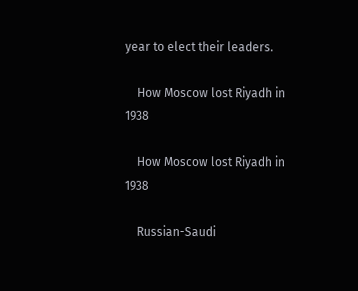year to elect their leaders.

    How Moscow lost Riyadh in 1938

    How Moscow lost Riyadh in 1938

    Russian-Saudi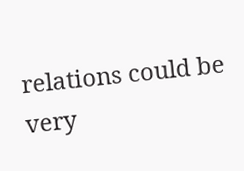relations could be very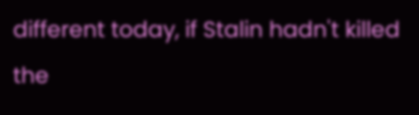different today, if Stalin hadn't killed the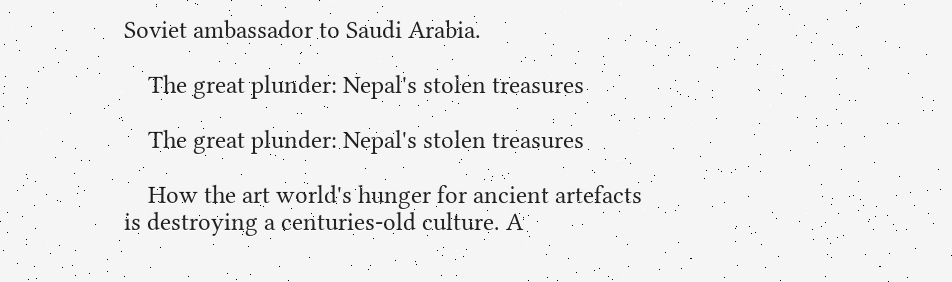Soviet ambassador to Saudi Arabia.

    The great plunder: Nepal's stolen treasures

    The great plunder: Nepal's stolen treasures

    How the art world's hunger for ancient artefacts is destroying a centuries-old culture. A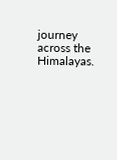journey across the Himalayas.